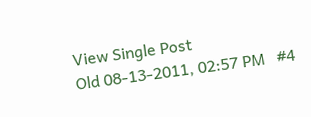View Single Post
Old 08-13-2011, 02:57 PM   #4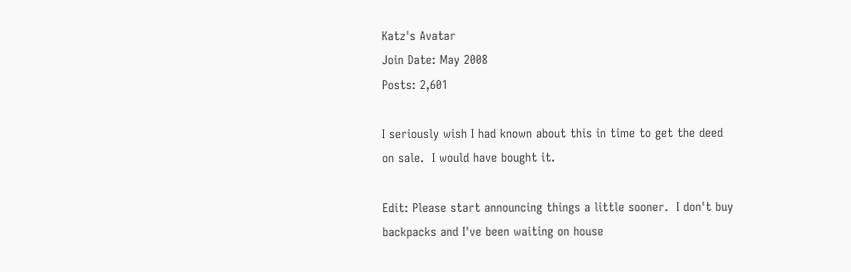Katz's Avatar
Join Date: May 2008
Posts: 2,601

I seriously wish I had known about this in time to get the deed on sale.  I would have bought it.

Edit: Please start announcing things a little sooner.  I don't buy backpacks and I've been waiting on house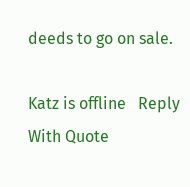deeds to go on sale.

Katz is offline   Reply With Quote